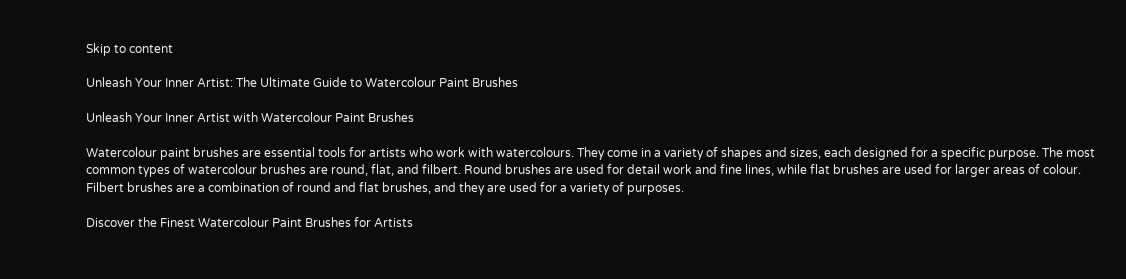Skip to content

Unleash Your Inner Artist: The Ultimate Guide to Watercolour Paint Brushes

Unleash Your Inner Artist with Watercolour Paint Brushes

Watercolour paint brushes are essential tools for artists who work with watercolours. They come in a variety of shapes and sizes, each designed for a specific purpose. The most common types of watercolour brushes are round, flat, and filbert. Round brushes are used for detail work and fine lines, while flat brushes are used for larger areas of colour. Filbert brushes are a combination of round and flat brushes, and they are used for a variety of purposes.

Discover the Finest Watercolour Paint Brushes for Artists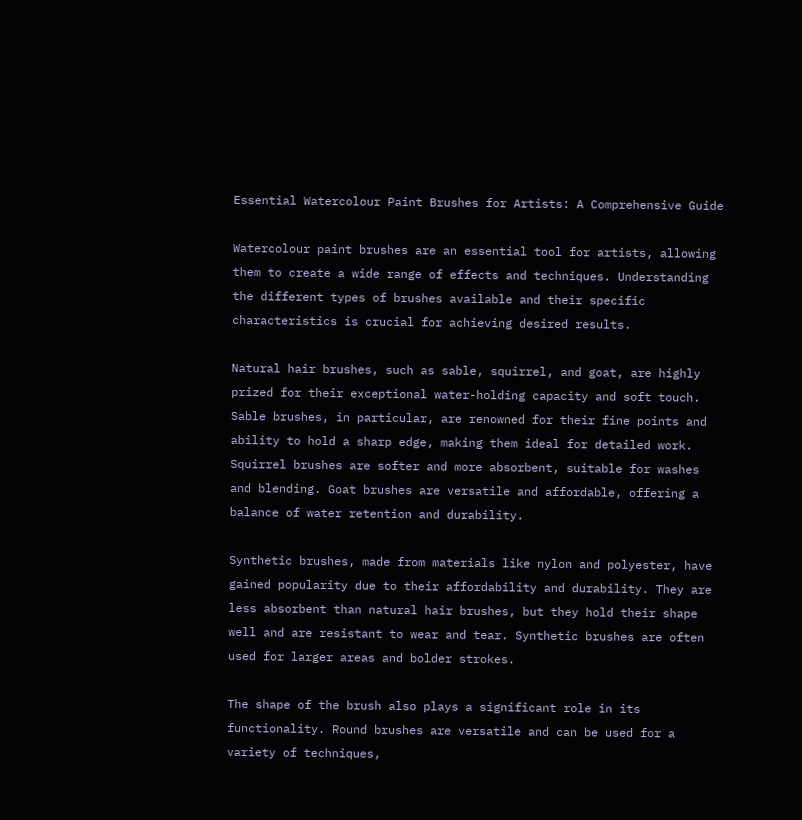Essential Watercolour Paint Brushes for Artists: A Comprehensive Guide

Watercolour paint brushes are an essential tool for artists, allowing them to create a wide range of effects and techniques. Understanding the different types of brushes available and their specific characteristics is crucial for achieving desired results.

Natural hair brushes, such as sable, squirrel, and goat, are highly prized for their exceptional water-holding capacity and soft touch. Sable brushes, in particular, are renowned for their fine points and ability to hold a sharp edge, making them ideal for detailed work. Squirrel brushes are softer and more absorbent, suitable for washes and blending. Goat brushes are versatile and affordable, offering a balance of water retention and durability.

Synthetic brushes, made from materials like nylon and polyester, have gained popularity due to their affordability and durability. They are less absorbent than natural hair brushes, but they hold their shape well and are resistant to wear and tear. Synthetic brushes are often used for larger areas and bolder strokes.

The shape of the brush also plays a significant role in its functionality. Round brushes are versatile and can be used for a variety of techniques,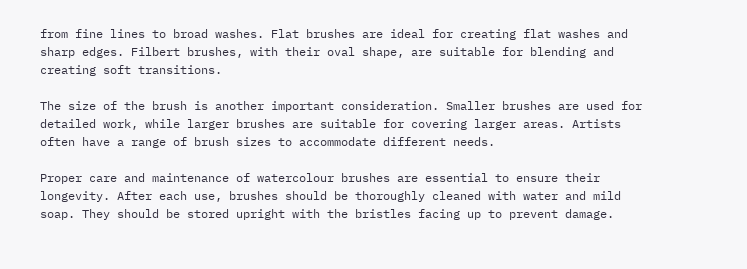from fine lines to broad washes. Flat brushes are ideal for creating flat washes and sharp edges. Filbert brushes, with their oval shape, are suitable for blending and creating soft transitions.

The size of the brush is another important consideration. Smaller brushes are used for detailed work, while larger brushes are suitable for covering larger areas. Artists often have a range of brush sizes to accommodate different needs.

Proper care and maintenance of watercolour brushes are essential to ensure their longevity. After each use, brushes should be thoroughly cleaned with water and mild soap. They should be stored upright with the bristles facing up to prevent damage.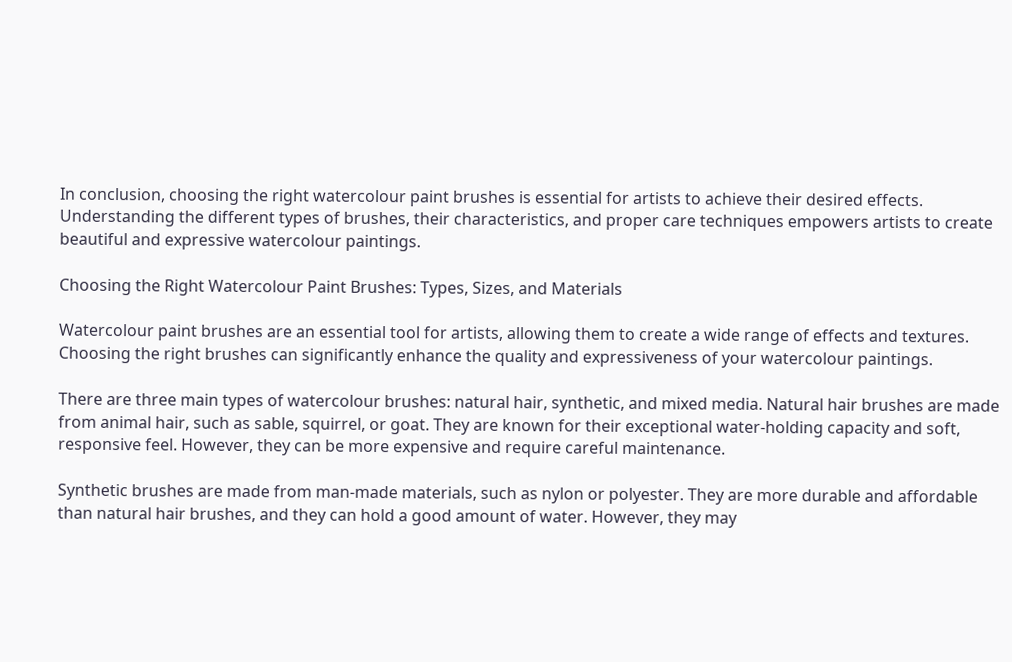In conclusion, choosing the right watercolour paint brushes is essential for artists to achieve their desired effects. Understanding the different types of brushes, their characteristics, and proper care techniques empowers artists to create beautiful and expressive watercolour paintings.

Choosing the Right Watercolour Paint Brushes: Types, Sizes, and Materials

Watercolour paint brushes are an essential tool for artists, allowing them to create a wide range of effects and textures. Choosing the right brushes can significantly enhance the quality and expressiveness of your watercolour paintings.

There are three main types of watercolour brushes: natural hair, synthetic, and mixed media. Natural hair brushes are made from animal hair, such as sable, squirrel, or goat. They are known for their exceptional water-holding capacity and soft, responsive feel. However, they can be more expensive and require careful maintenance.

Synthetic brushes are made from man-made materials, such as nylon or polyester. They are more durable and affordable than natural hair brushes, and they can hold a good amount of water. However, they may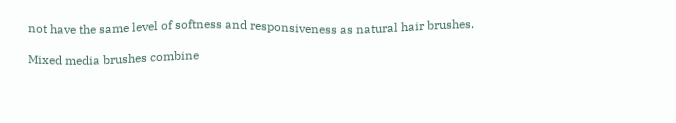not have the same level of softness and responsiveness as natural hair brushes.

Mixed media brushes combine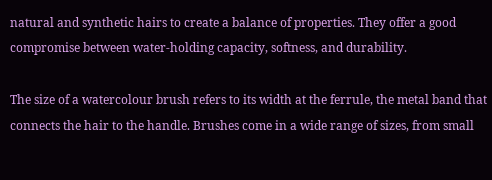natural and synthetic hairs to create a balance of properties. They offer a good compromise between water-holding capacity, softness, and durability.

The size of a watercolour brush refers to its width at the ferrule, the metal band that connects the hair to the handle. Brushes come in a wide range of sizes, from small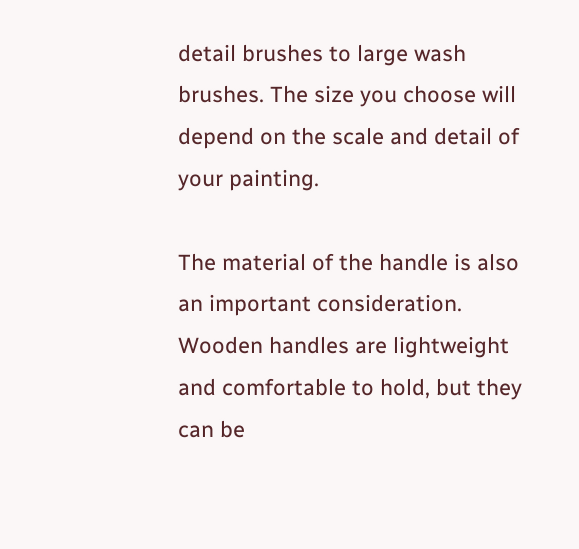detail brushes to large wash brushes. The size you choose will depend on the scale and detail of your painting.

The material of the handle is also an important consideration. Wooden handles are lightweight and comfortable to hold, but they can be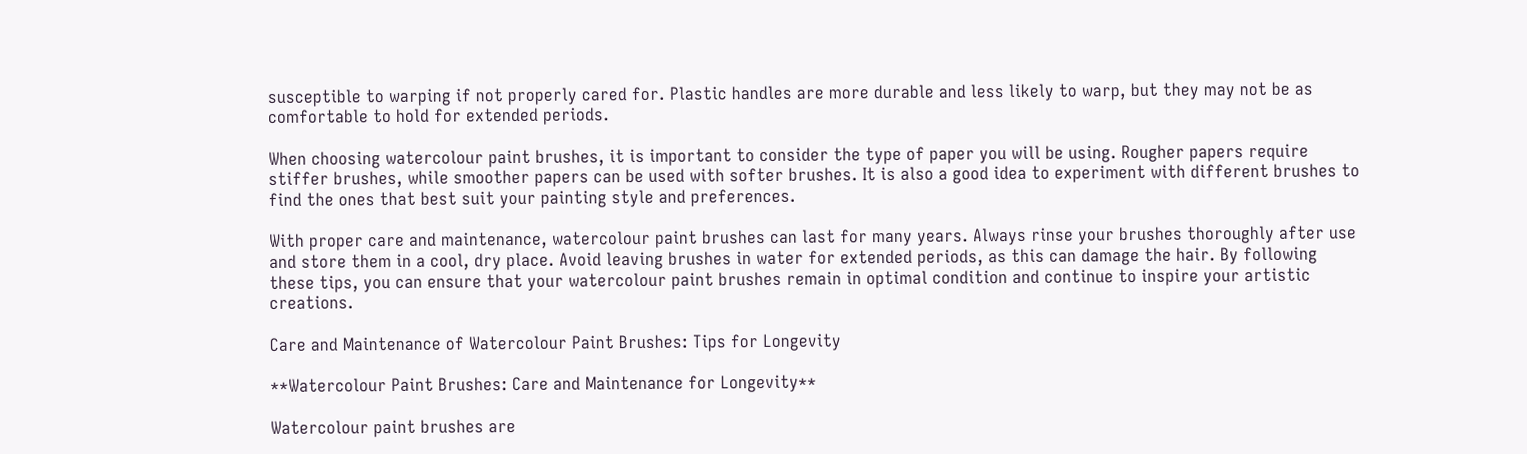susceptible to warping if not properly cared for. Plastic handles are more durable and less likely to warp, but they may not be as comfortable to hold for extended periods.

When choosing watercolour paint brushes, it is important to consider the type of paper you will be using. Rougher papers require stiffer brushes, while smoother papers can be used with softer brushes. It is also a good idea to experiment with different brushes to find the ones that best suit your painting style and preferences.

With proper care and maintenance, watercolour paint brushes can last for many years. Always rinse your brushes thoroughly after use and store them in a cool, dry place. Avoid leaving brushes in water for extended periods, as this can damage the hair. By following these tips, you can ensure that your watercolour paint brushes remain in optimal condition and continue to inspire your artistic creations.

Care and Maintenance of Watercolour Paint Brushes: Tips for Longevity

**Watercolour Paint Brushes: Care and Maintenance for Longevity**

Watercolour paint brushes are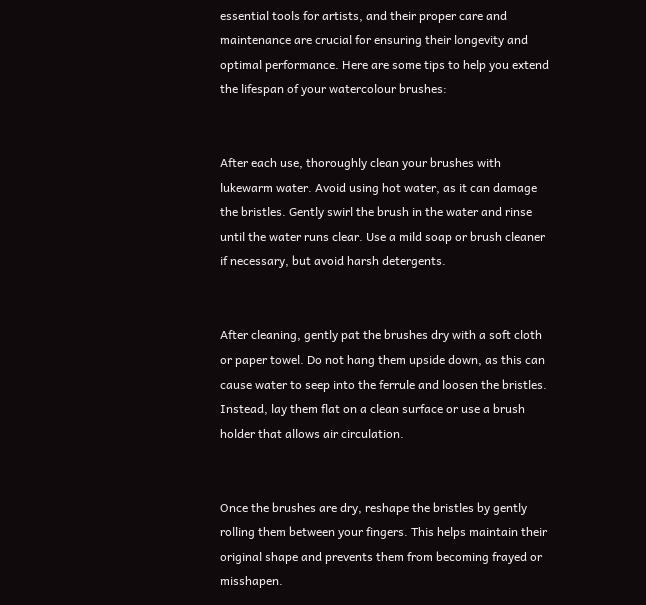essential tools for artists, and their proper care and maintenance are crucial for ensuring their longevity and optimal performance. Here are some tips to help you extend the lifespan of your watercolour brushes:


After each use, thoroughly clean your brushes with lukewarm water. Avoid using hot water, as it can damage the bristles. Gently swirl the brush in the water and rinse until the water runs clear. Use a mild soap or brush cleaner if necessary, but avoid harsh detergents.


After cleaning, gently pat the brushes dry with a soft cloth or paper towel. Do not hang them upside down, as this can cause water to seep into the ferrule and loosen the bristles. Instead, lay them flat on a clean surface or use a brush holder that allows air circulation.


Once the brushes are dry, reshape the bristles by gently rolling them between your fingers. This helps maintain their original shape and prevents them from becoming frayed or misshapen.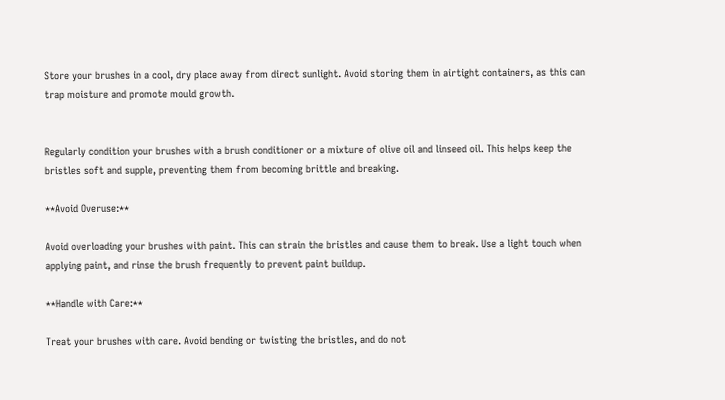Store your brushes in a cool, dry place away from direct sunlight. Avoid storing them in airtight containers, as this can trap moisture and promote mould growth.


Regularly condition your brushes with a brush conditioner or a mixture of olive oil and linseed oil. This helps keep the bristles soft and supple, preventing them from becoming brittle and breaking.

**Avoid Overuse:**

Avoid overloading your brushes with paint. This can strain the bristles and cause them to break. Use a light touch when applying paint, and rinse the brush frequently to prevent paint buildup.

**Handle with Care:**

Treat your brushes with care. Avoid bending or twisting the bristles, and do not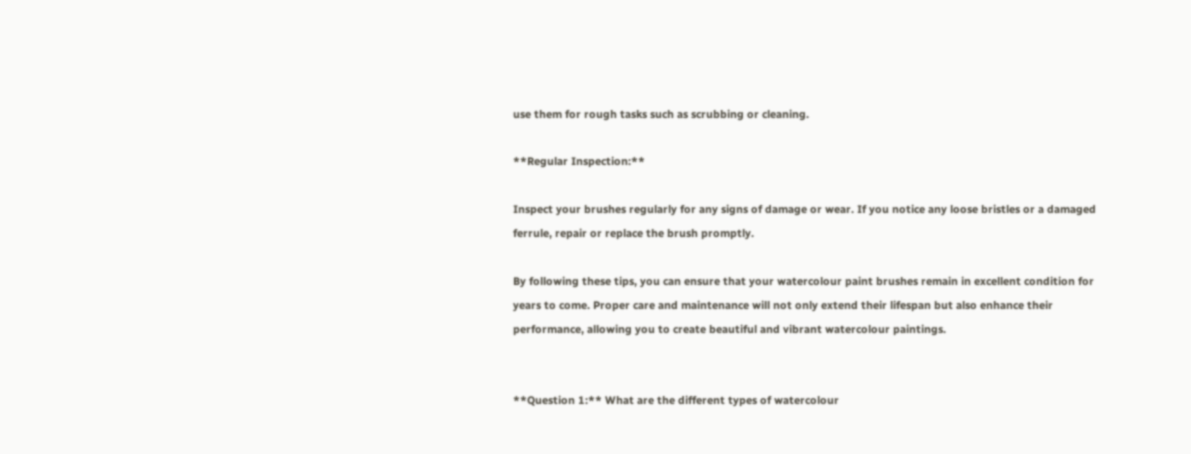use them for rough tasks such as scrubbing or cleaning.

**Regular Inspection:**

Inspect your brushes regularly for any signs of damage or wear. If you notice any loose bristles or a damaged ferrule, repair or replace the brush promptly.

By following these tips, you can ensure that your watercolour paint brushes remain in excellent condition for years to come. Proper care and maintenance will not only extend their lifespan but also enhance their performance, allowing you to create beautiful and vibrant watercolour paintings.


**Question 1:** What are the different types of watercolour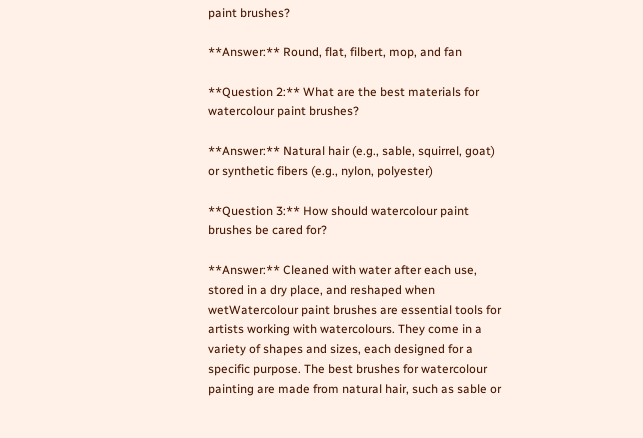paint brushes?

**Answer:** Round, flat, filbert, mop, and fan

**Question 2:** What are the best materials for watercolour paint brushes?

**Answer:** Natural hair (e.g., sable, squirrel, goat) or synthetic fibers (e.g., nylon, polyester)

**Question 3:** How should watercolour paint brushes be cared for?

**Answer:** Cleaned with water after each use, stored in a dry place, and reshaped when wetWatercolour paint brushes are essential tools for artists working with watercolours. They come in a variety of shapes and sizes, each designed for a specific purpose. The best brushes for watercolour painting are made from natural hair, such as sable or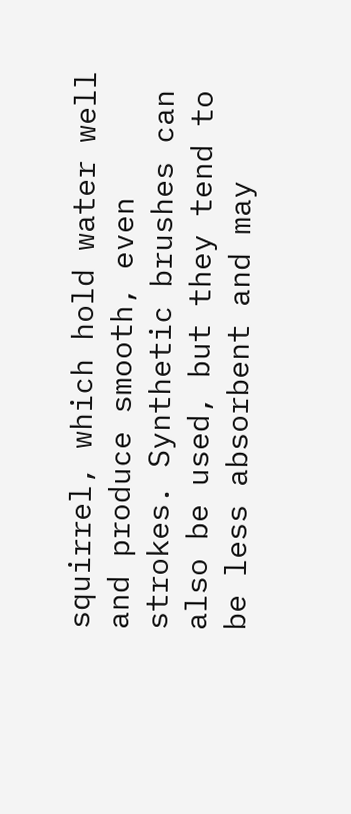squirrel, which hold water well and produce smooth, even strokes. Synthetic brushes can also be used, but they tend to be less absorbent and may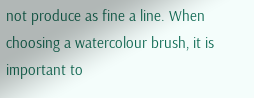not produce as fine a line. When choosing a watercolour brush, it is important to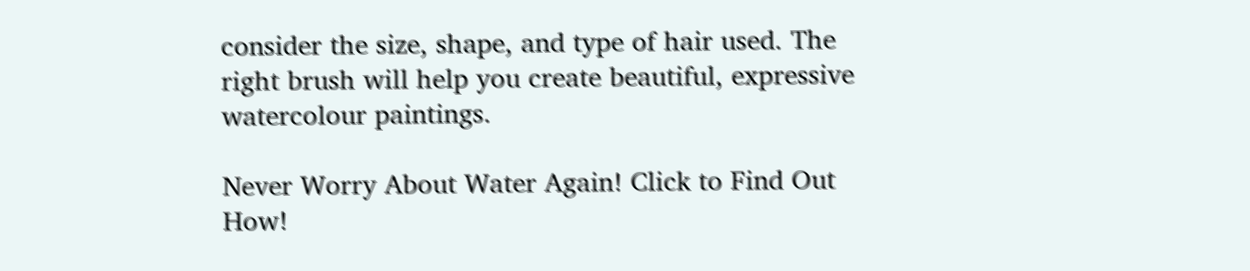consider the size, shape, and type of hair used. The right brush will help you create beautiful, expressive watercolour paintings.

Never Worry About Water Again! Click to Find Out How!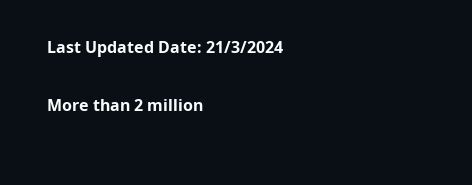Last Updated Date: 21/3/2024

More than 2 million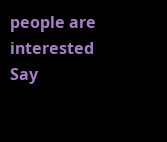people are interested
Say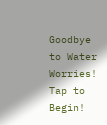Goodbye to Water Worries!
Tap to Begin!